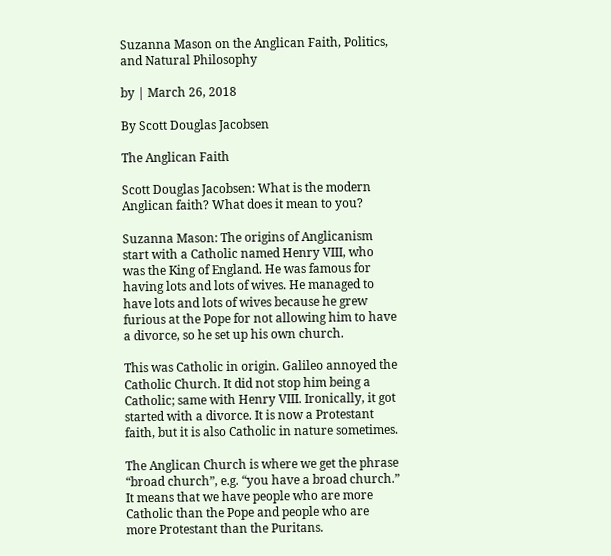Suzanna Mason on the Anglican Faith, Politics, and Natural Philosophy

by | March 26, 2018

By Scott Douglas Jacobsen

The Anglican Faith

Scott Douglas Jacobsen: What is the modern Anglican faith? What does it mean to you?

Suzanna Mason: The origins of Anglicanism start with a Catholic named Henry VIII, who was the King of England. He was famous for having lots and lots of wives. He managed to have lots and lots of wives because he grew furious at the Pope for not allowing him to have a divorce, so he set up his own church.

This was Catholic in origin. Galileo annoyed the Catholic Church. It did not stop him being a Catholic; same with Henry VIII. Ironically, it got started with a divorce. It is now a Protestant faith, but it is also Catholic in nature sometimes.

The Anglican Church is where we get the phrase “broad church”, e.g. “you have a broad church.” It means that we have people who are more Catholic than the Pope and people who are more Protestant than the Puritans.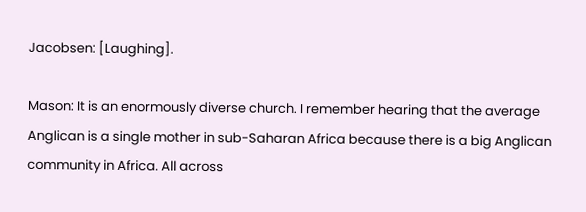Jacobsen: [Laughing].

Mason: It is an enormously diverse church. I remember hearing that the average Anglican is a single mother in sub-Saharan Africa because there is a big Anglican community in Africa. All across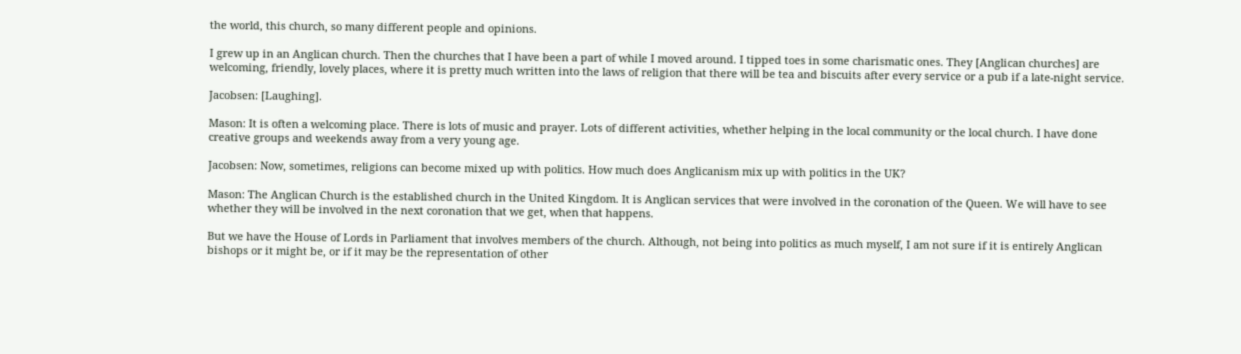the world, this church, so many different people and opinions.

I grew up in an Anglican church. Then the churches that I have been a part of while I moved around. I tipped toes in some charismatic ones. They [Anglican churches] are welcoming, friendly, lovely places, where it is pretty much written into the laws of religion that there will be tea and biscuits after every service or a pub if a late-night service.

Jacobsen: [Laughing].

Mason: It is often a welcoming place. There is lots of music and prayer. Lots of different activities, whether helping in the local community or the local church. I have done creative groups and weekends away from a very young age.

Jacobsen: Now, sometimes, religions can become mixed up with politics. How much does Anglicanism mix up with politics in the UK?

Mason: The Anglican Church is the established church in the United Kingdom. It is Anglican services that were involved in the coronation of the Queen. We will have to see whether they will be involved in the next coronation that we get, when that happens.

But we have the House of Lords in Parliament that involves members of the church. Although, not being into politics as much myself, I am not sure if it is entirely Anglican bishops or it might be, or if it may be the representation of other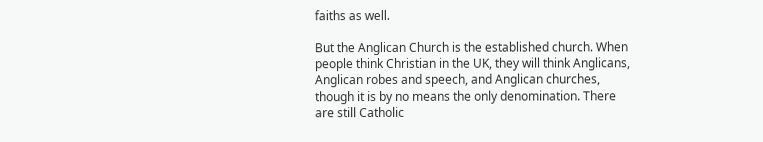faiths as well.

But the Anglican Church is the established church. When people think Christian in the UK, they will think Anglicans, Anglican robes and speech, and Anglican churches, though it is by no means the only denomination. There are still Catholic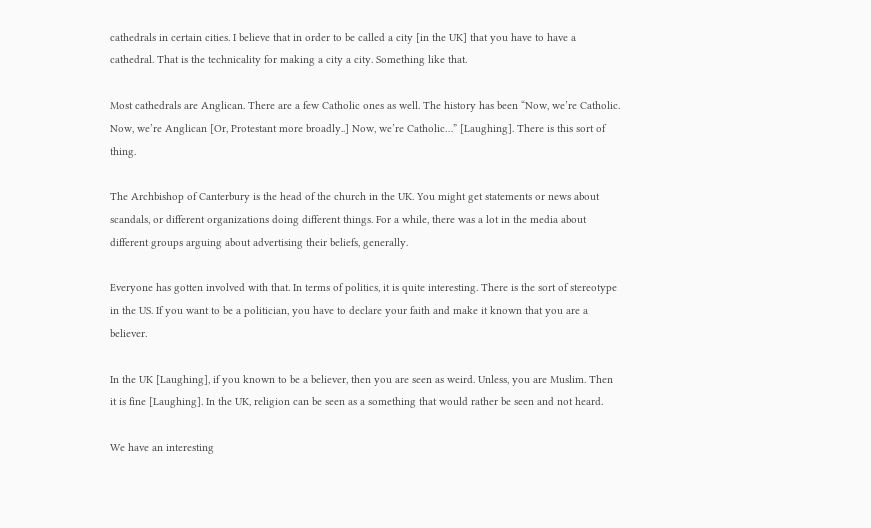cathedrals in certain cities. I believe that in order to be called a city [in the UK] that you have to have a cathedral. That is the technicality for making a city a city. Something like that.

Most cathedrals are Anglican. There are a few Catholic ones as well. The history has been “Now, we’re Catholic. Now, we’re Anglican [Or, Protestant more broadly..] Now, we’re Catholic…” [Laughing]. There is this sort of thing.

The Archbishop of Canterbury is the head of the church in the UK. You might get statements or news about scandals, or different organizations doing different things. For a while, there was a lot in the media about different groups arguing about advertising their beliefs, generally.

Everyone has gotten involved with that. In terms of politics, it is quite interesting. There is the sort of stereotype in the US. If you want to be a politician, you have to declare your faith and make it known that you are a believer.

In the UK [Laughing], if you known to be a believer, then you are seen as weird. Unless, you are Muslim. Then it is fine [Laughing]. In the UK, religion can be seen as a something that would rather be seen and not heard.

We have an interesting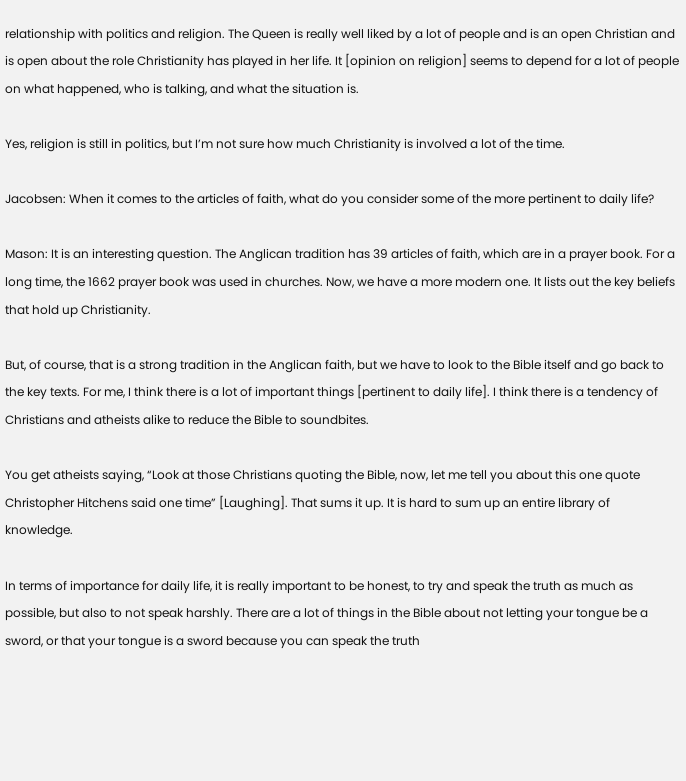relationship with politics and religion. The Queen is really well liked by a lot of people and is an open Christian and is open about the role Christianity has played in her life. It [opinion on religion] seems to depend for a lot of people on what happened, who is talking, and what the situation is.

Yes, religion is still in politics, but I’m not sure how much Christianity is involved a lot of the time.

Jacobsen: When it comes to the articles of faith, what do you consider some of the more pertinent to daily life?

Mason: It is an interesting question. The Anglican tradition has 39 articles of faith, which are in a prayer book. For a long time, the 1662 prayer book was used in churches. Now, we have a more modern one. It lists out the key beliefs that hold up Christianity.

But, of course, that is a strong tradition in the Anglican faith, but we have to look to the Bible itself and go back to the key texts. For me, I think there is a lot of important things [pertinent to daily life]. I think there is a tendency of Christians and atheists alike to reduce the Bible to soundbites.

You get atheists saying, “Look at those Christians quoting the Bible, now, let me tell you about this one quote Christopher Hitchens said one time” [Laughing]. That sums it up. It is hard to sum up an entire library of knowledge.

In terms of importance for daily life, it is really important to be honest, to try and speak the truth as much as possible, but also to not speak harshly. There are a lot of things in the Bible about not letting your tongue be a sword, or that your tongue is a sword because you can speak the truth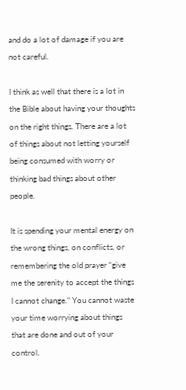and do a lot of damage if you are not careful.

I think as well that there is a lot in the Bible about having your thoughts on the right things. There are a lot of things about not letting yourself being consumed with worry or thinking bad things about other people.

It is spending your mental energy on the wrong things, on conflicts, or remembering the old prayer “give me the serenity to accept the things I cannot change.” You cannot waste your time worrying about things that are done and out of your control.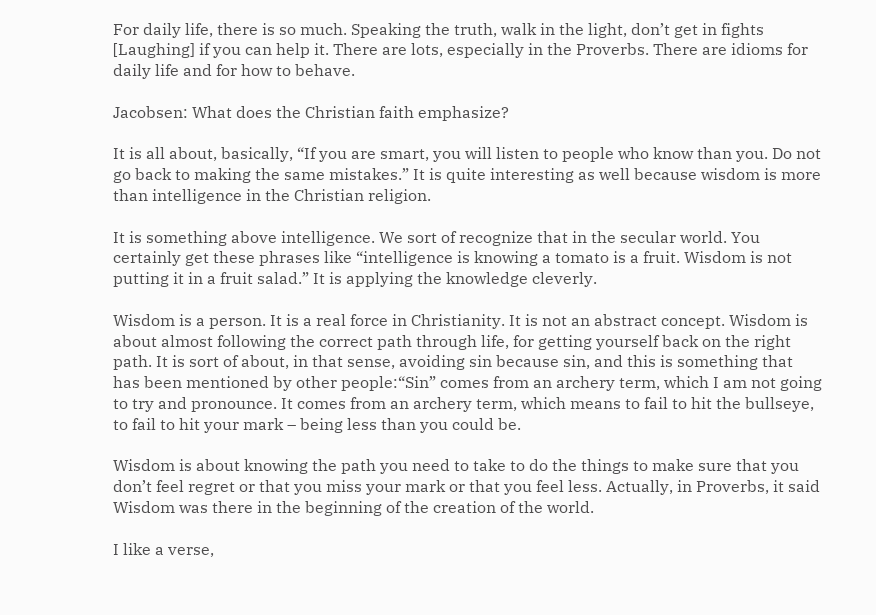For daily life, there is so much. Speaking the truth, walk in the light, don’t get in fights [Laughing] if you can help it. There are lots, especially in the Proverbs. There are idioms for daily life and for how to behave.

Jacobsen: What does the Christian faith emphasize?

It is all about, basically, “If you are smart, you will listen to people who know than you. Do not go back to making the same mistakes.” It is quite interesting as well because wisdom is more than intelligence in the Christian religion.

It is something above intelligence. We sort of recognize that in the secular world. You certainly get these phrases like “intelligence is knowing a tomato is a fruit. Wisdom is not putting it in a fruit salad.” It is applying the knowledge cleverly.

Wisdom is a person. It is a real force in Christianity. It is not an abstract concept. Wisdom is about almost following the correct path through life, for getting yourself back on the right path. It is sort of about, in that sense, avoiding sin because sin, and this is something that has been mentioned by other people:“Sin” comes from an archery term, which I am not going to try and pronounce. It comes from an archery term, which means to fail to hit the bullseye, to fail to hit your mark – being less than you could be.

Wisdom is about knowing the path you need to take to do the things to make sure that you don’t feel regret or that you miss your mark or that you feel less. Actually, in Proverbs, it said Wisdom was there in the beginning of the creation of the world.

I like a verse,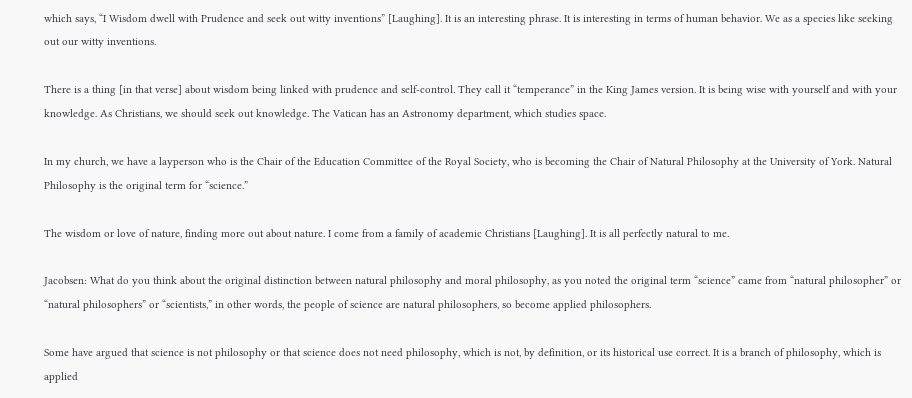which says, “I Wisdom dwell with Prudence and seek out witty inventions” [Laughing]. It is an interesting phrase. It is interesting in terms of human behavior. We as a species like seeking out our witty inventions.

There is a thing [in that verse] about wisdom being linked with prudence and self-control. They call it “temperance” in the King James version. It is being wise with yourself and with your knowledge. As Christians, we should seek out knowledge. The Vatican has an Astronomy department, which studies space.

In my church, we have a layperson who is the Chair of the Education Committee of the Royal Society, who is becoming the Chair of Natural Philosophy at the University of York. Natural Philosophy is the original term for “science.”

The wisdom or love of nature, finding more out about nature. I come from a family of academic Christians [Laughing]. It is all perfectly natural to me.

Jacobsen: What do you think about the original distinction between natural philosophy and moral philosophy, as you noted the original term “science” came from “natural philosopher” or “natural philosophers” or “scientists,” in other words, the people of science are natural philosophers, so become applied philosophers.

Some have argued that science is not philosophy or that science does not need philosophy, which is not, by definition, or its historical use correct. It is a branch of philosophy, which is applied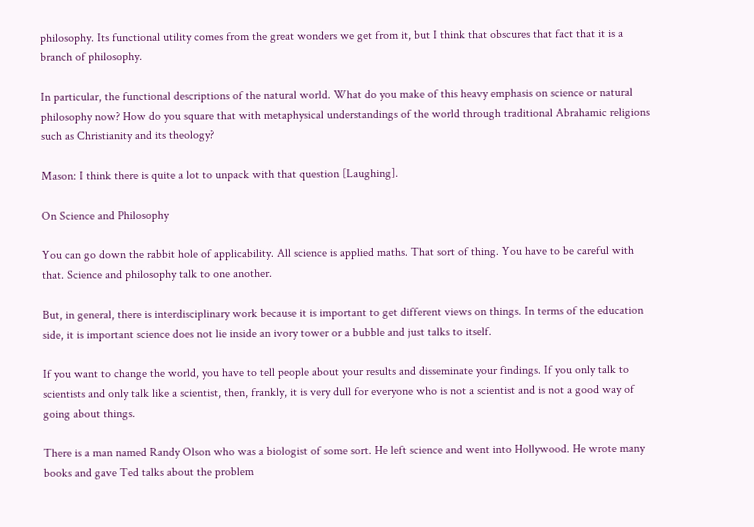philosophy. Its functional utility comes from the great wonders we get from it, but I think that obscures that fact that it is a branch of philosophy.

In particular, the functional descriptions of the natural world. What do you make of this heavy emphasis on science or natural philosophy now? How do you square that with metaphysical understandings of the world through traditional Abrahamic religions such as Christianity and its theology?

Mason: I think there is quite a lot to unpack with that question [Laughing].

On Science and Philosophy

You can go down the rabbit hole of applicability. All science is applied maths. That sort of thing. You have to be careful with that. Science and philosophy talk to one another.

But, in general, there is interdisciplinary work because it is important to get different views on things. In terms of the education side, it is important science does not lie inside an ivory tower or a bubble and just talks to itself.

If you want to change the world, you have to tell people about your results and disseminate your findings. If you only talk to scientists and only talk like a scientist, then, frankly, it is very dull for everyone who is not a scientist and is not a good way of going about things.

There is a man named Randy Olson who was a biologist of some sort. He left science and went into Hollywood. He wrote many books and gave Ted talks about the problem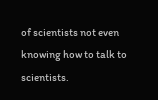of scientists not even knowing how to talk to scientists.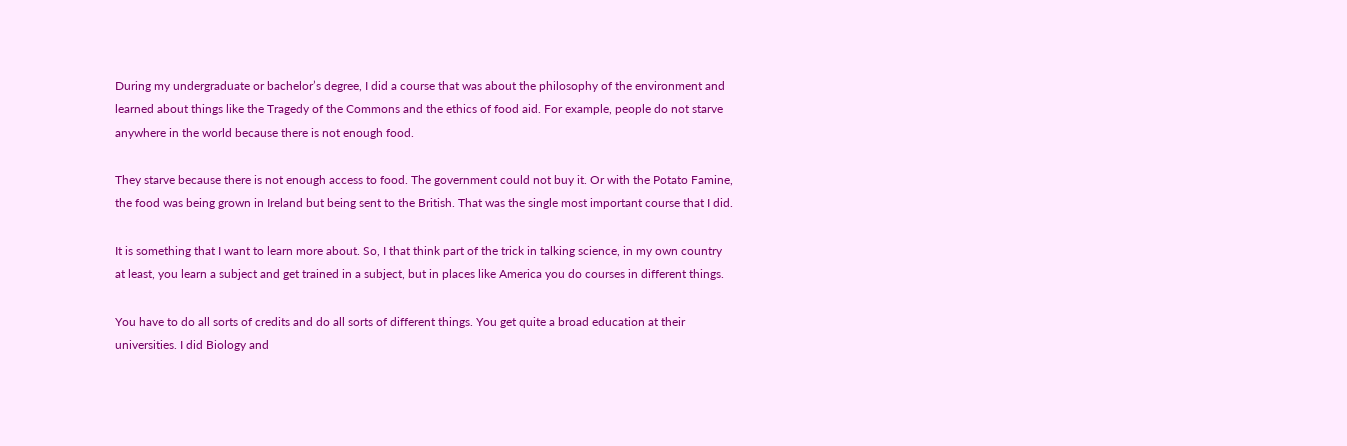During my undergraduate or bachelor’s degree, I did a course that was about the philosophy of the environment and learned about things like the Tragedy of the Commons and the ethics of food aid. For example, people do not starve anywhere in the world because there is not enough food.

They starve because there is not enough access to food. The government could not buy it. Or with the Potato Famine, the food was being grown in Ireland but being sent to the British. That was the single most important course that I did.

It is something that I want to learn more about. So, I that think part of the trick in talking science, in my own country at least, you learn a subject and get trained in a subject, but in places like America you do courses in different things.

You have to do all sorts of credits and do all sorts of different things. You get quite a broad education at their universities. I did Biology and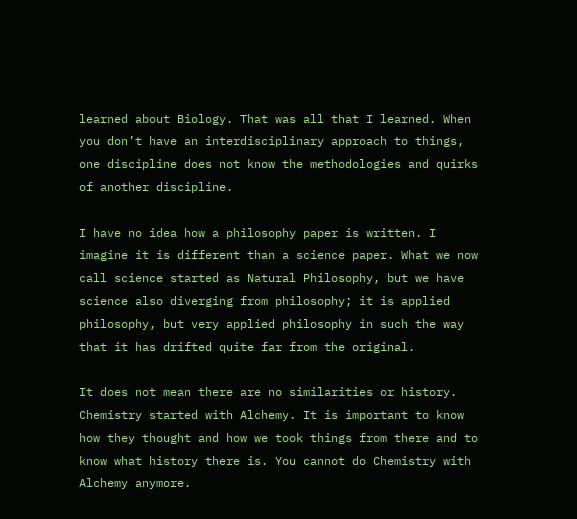learned about Biology. That was all that I learned. When you don’t have an interdisciplinary approach to things, one discipline does not know the methodologies and quirks of another discipline.

I have no idea how a philosophy paper is written. I imagine it is different than a science paper. What we now call science started as Natural Philosophy, but we have science also diverging from philosophy; it is applied philosophy, but very applied philosophy in such the way that it has drifted quite far from the original.

It does not mean there are no similarities or history. Chemistry started with Alchemy. It is important to know how they thought and how we took things from there and to know what history there is. You cannot do Chemistry with Alchemy anymore.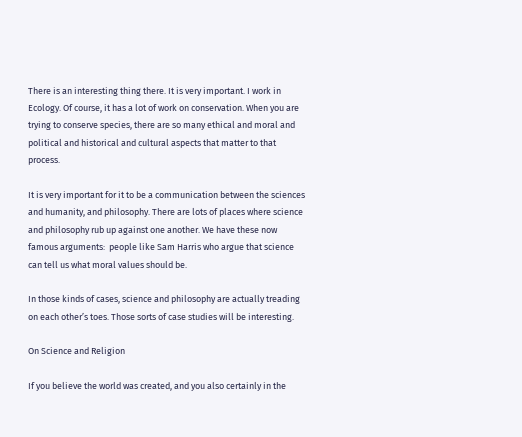There is an interesting thing there. It is very important. I work in Ecology. Of course, it has a lot of work on conservation. When you are trying to conserve species, there are so many ethical and moral and political and historical and cultural aspects that matter to that process.

It is very important for it to be a communication between the sciences and humanity, and philosophy. There are lots of places where science and philosophy rub up against one another. We have these now famous arguments:  people like Sam Harris who argue that science can tell us what moral values should be.

In those kinds of cases, science and philosophy are actually treading on each other’s toes. Those sorts of case studies will be interesting.

On Science and Religion

If you believe the world was created, and you also certainly in the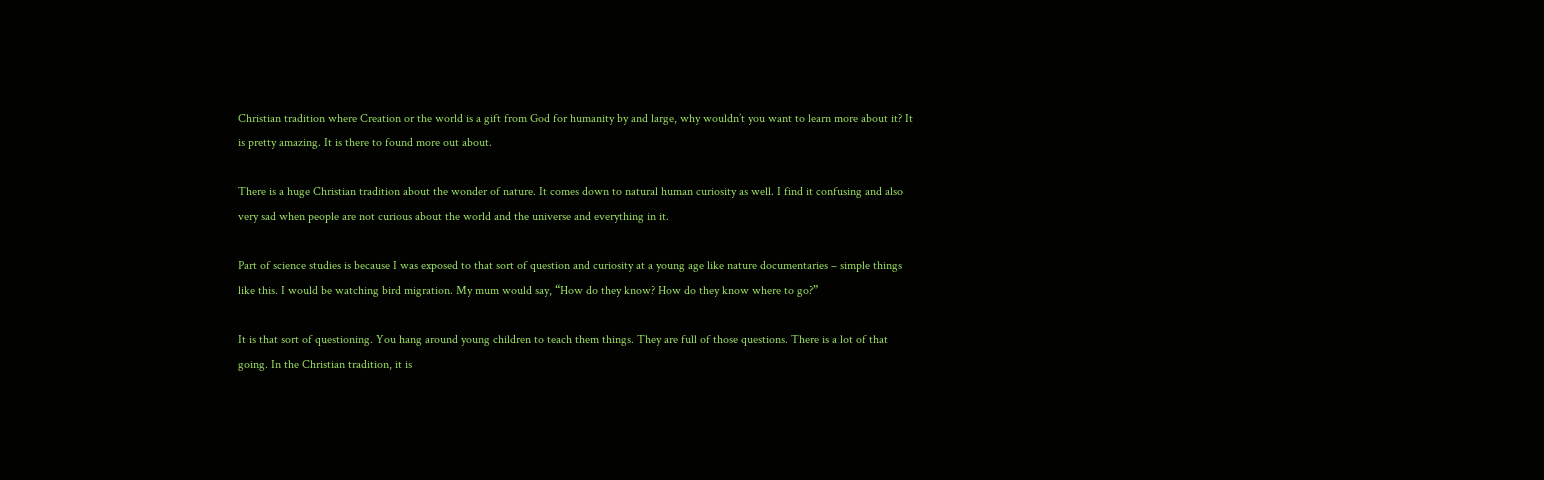Christian tradition where Creation or the world is a gift from God for humanity by and large, why wouldn’t you want to learn more about it? It is pretty amazing. It is there to found more out about.

There is a huge Christian tradition about the wonder of nature. It comes down to natural human curiosity as well. I find it confusing and also very sad when people are not curious about the world and the universe and everything in it.

Part of science studies is because I was exposed to that sort of question and curiosity at a young age like nature documentaries – simple things like this. I would be watching bird migration. My mum would say, “How do they know? How do they know where to go?”

It is that sort of questioning. You hang around young children to teach them things. They are full of those questions. There is a lot of that going. In the Christian tradition, it is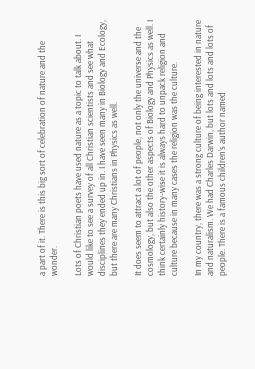a part of it. There is this big sort of celebration of nature and the wonder.

Lots of Christian poets have used nature as a topic to talk about. I would like to see a survey of all Christian scientists and see what disciplines they ended up in. I have seen many in Biology and Ecology, but there are many Christians in Physics as well.

It does seem to attract a lot of people, not only the universe and the cosmology, but also the other aspects of Biology and Physics as well. I think certainly history-wise it is always hard to unpack religion and culture because in many cases the religion was the culture.

In my country, there was a strong culture of being interested in nature and naturalism. We had Charles Darwin, but lots and lots and lots of people. There is a famous children’s author named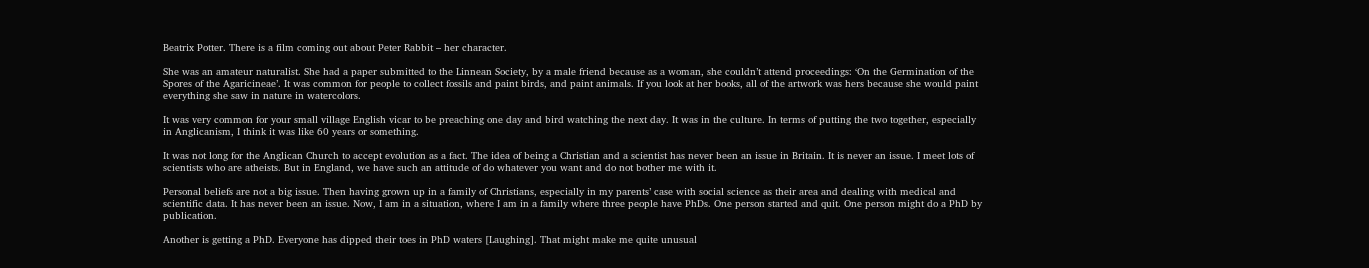Beatrix Potter. There is a film coming out about Peter Rabbit – her character.

She was an amateur naturalist. She had a paper submitted to the Linnean Society, by a male friend because as a woman, she couldn’t attend proceedings: ‘On the Germination of the Spores of the Agaricineae’. It was common for people to collect fossils and paint birds, and paint animals. If you look at her books, all of the artwork was hers because she would paint everything she saw in nature in watercolors.

It was very common for your small village English vicar to be preaching one day and bird watching the next day. It was in the culture. In terms of putting the two together, especially in Anglicanism, I think it was like 60 years or something.

It was not long for the Anglican Church to accept evolution as a fact. The idea of being a Christian and a scientist has never been an issue in Britain. It is never an issue. I meet lots of scientists who are atheists. But in England, we have such an attitude of do whatever you want and do not bother me with it.

Personal beliefs are not a big issue. Then having grown up in a family of Christians, especially in my parents’ case with social science as their area and dealing with medical and scientific data. It has never been an issue. Now, I am in a situation, where I am in a family where three people have PhDs. One person started and quit. One person might do a PhD by publication.

Another is getting a PhD. Everyone has dipped their toes in PhD waters [Laughing]. That might make me quite unusual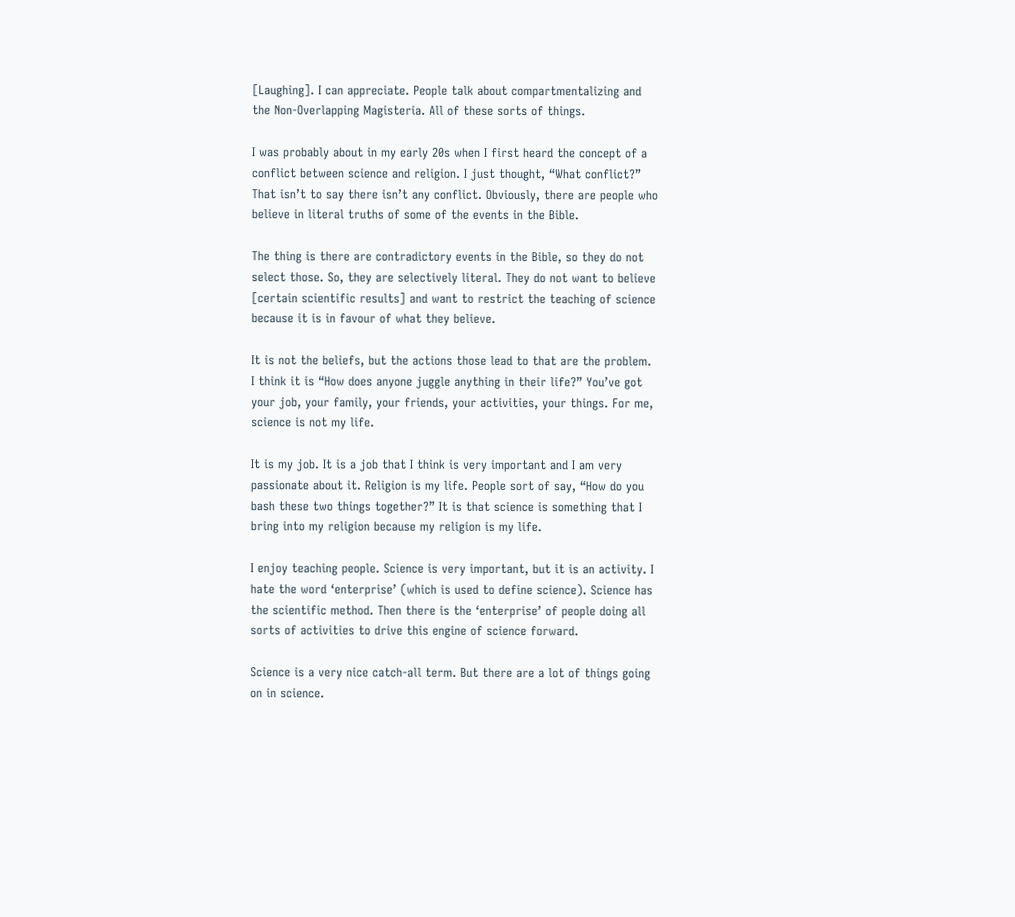[Laughing]. I can appreciate. People talk about compartmentalizing and the Non-Overlapping Magisteria. All of these sorts of things.

I was probably about in my early 20s when I first heard the concept of a conflict between science and religion. I just thought, “What conflict?” That isn’t to say there isn’t any conflict. Obviously, there are people who believe in literal truths of some of the events in the Bible.

The thing is there are contradictory events in the Bible, so they do not select those. So, they are selectively literal. They do not want to believe [certain scientific results] and want to restrict the teaching of science because it is in favour of what they believe.

It is not the beliefs, but the actions those lead to that are the problem. I think it is “How does anyone juggle anything in their life?” You’ve got your job, your family, your friends, your activities, your things. For me, science is not my life.

It is my job. It is a job that I think is very important and I am very passionate about it. Religion is my life. People sort of say, “How do you bash these two things together?” It is that science is something that I bring into my religion because my religion is my life.

I enjoy teaching people. Science is very important, but it is an activity. I hate the word ‘enterprise’ (which is used to define science). Science has the scientific method. Then there is the ‘enterprise’ of people doing all sorts of activities to drive this engine of science forward.

Science is a very nice catch-all term. But there are a lot of things going on in science.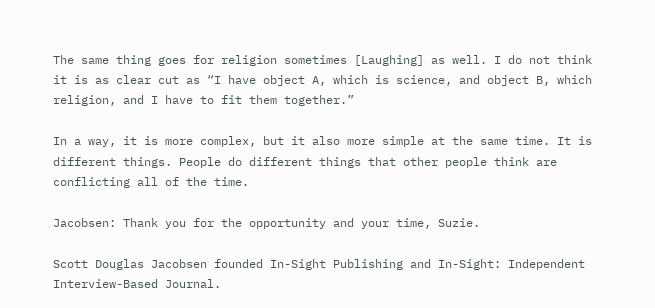The same thing goes for religion sometimes [Laughing] as well. I do not think it is as clear cut as “I have object A, which is science, and object B, which religion, and I have to fit them together.”

In a way, it is more complex, but it also more simple at the same time. It is different things. People do different things that other people think are conflicting all of the time.

Jacobsen: Thank you for the opportunity and your time, Suzie.

Scott Douglas Jacobsen founded In-Sight Publishing and In-Sight: Independent Interview-Based Journal.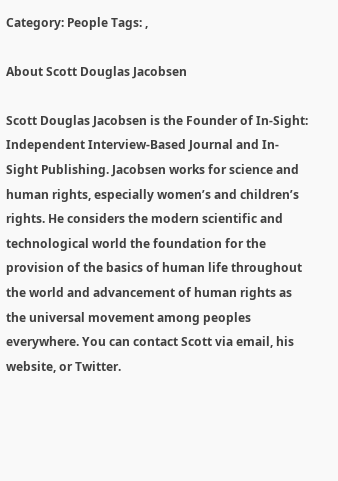Category: People Tags: ,

About Scott Douglas Jacobsen

Scott Douglas Jacobsen is the Founder of In-Sight: Independent Interview-Based Journal and In-Sight Publishing. Jacobsen works for science and human rights, especially women’s and children’s rights. He considers the modern scientific and technological world the foundation for the provision of the basics of human life throughout the world and advancement of human rights as the universal movement among peoples everywhere. You can contact Scott via email, his website, or Twitter.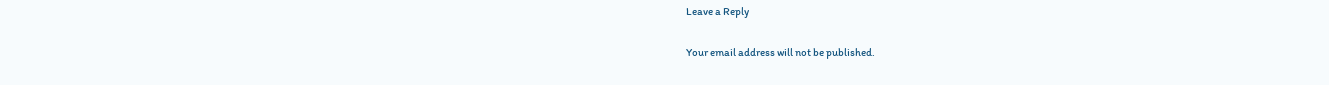Leave a Reply

Your email address will not be published.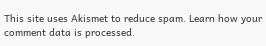This site uses Akismet to reduce spam. Learn how your comment data is processed.